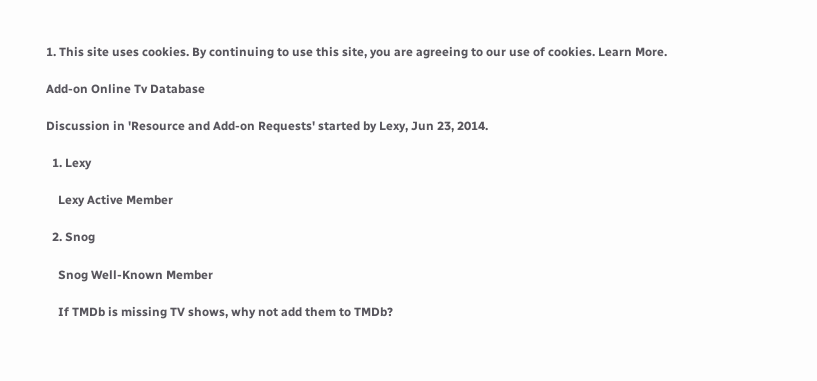1. This site uses cookies. By continuing to use this site, you are agreeing to our use of cookies. Learn More.

Add-on Online Tv Database

Discussion in 'Resource and Add-on Requests' started by Lexy, Jun 23, 2014.

  1. Lexy

    Lexy Active Member

  2. Snog

    Snog Well-Known Member

    If TMDb is missing TV shows, why not add them to TMDb?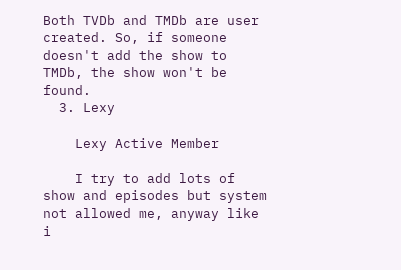Both TVDb and TMDb are user created. So, if someone doesn't add the show to TMDb, the show won't be found.
  3. Lexy

    Lexy Active Member

    I try to add lots of show and episodes but system not allowed me, anyway like i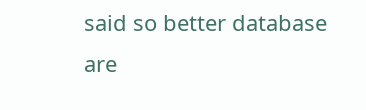said so better database are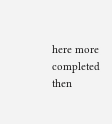here more completed then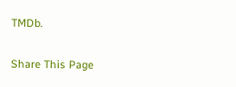TMDb.

Share This Page